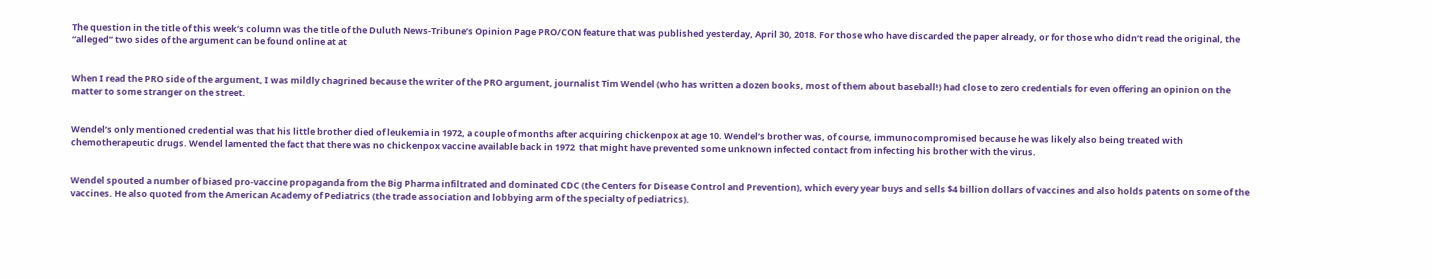The question in the title of this week’s column was the title of the Duluth News-Tribune’s Opinion Page PRO/CON feature that was published yesterday, April 30, 2018. For those who have discarded the paper already, or for those who didn’t read the original, the “alleged” two sides of the argument can be found online at at


When I read the PRO side of the argument, I was mildly chagrined because the writer of the PRO argument, journalist Tim Wendel (who has written a dozen books, most of them about baseball!) had close to zero credentials for even offering an opinion on the matter to some stranger on the street.


Wendel’s only mentioned credential was that his little brother died of leukemia in 1972, a couple of months after acquiring chickenpox at age 10. Wendel’s brother was, of course, immunocompromised because he was likely also being treated with chemotherapeutic drugs. Wendel lamented the fact that there was no chickenpox vaccine available back in 1972  that might have prevented some unknown infected contact from infecting his brother with the virus.


Wendel spouted a number of biased pro-vaccine propaganda from the Big Pharma infiltrated and dominated CDC (the Centers for Disease Control and Prevention), which every year buys and sells $4 billion dollars of vaccines and also holds patents on some of the vaccines. He also quoted from the American Academy of Pediatrics (the trade association and lobbying arm of the specialty of pediatrics).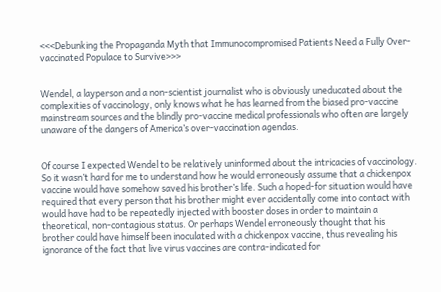<<<Debunking the Propaganda Myth that Immunocompromised Patients Need a Fully Over-vaccinated Populace to Survive>>>


Wendel, a layperson and a non-scientist journalist who is obviously uneducated about the complexities of vaccinology, only knows what he has learned from the biased pro-vaccine mainstream sources and the blindly pro-vaccine medical professionals who often are largely unaware of the dangers of America’s over-vaccination agendas.


Of course I expected Wendel to be relatively uninformed about the intricacies of vaccinology. So it wasn’t hard for me to understand how he would erroneously assume that a chickenpox vaccine would have somehow saved his brother’s life. Such a hoped-for situation would have required that every person that his brother might ever accidentally come into contact with would have had to be repeatedly injected with booster doses in order to maintain a theoretical, non-contagious status. Or perhaps Wendel erroneously thought that his brother could have himself been inoculated with a chickenpox vaccine, thus revealing his ignorance of the fact that live virus vaccines are contra-indicated for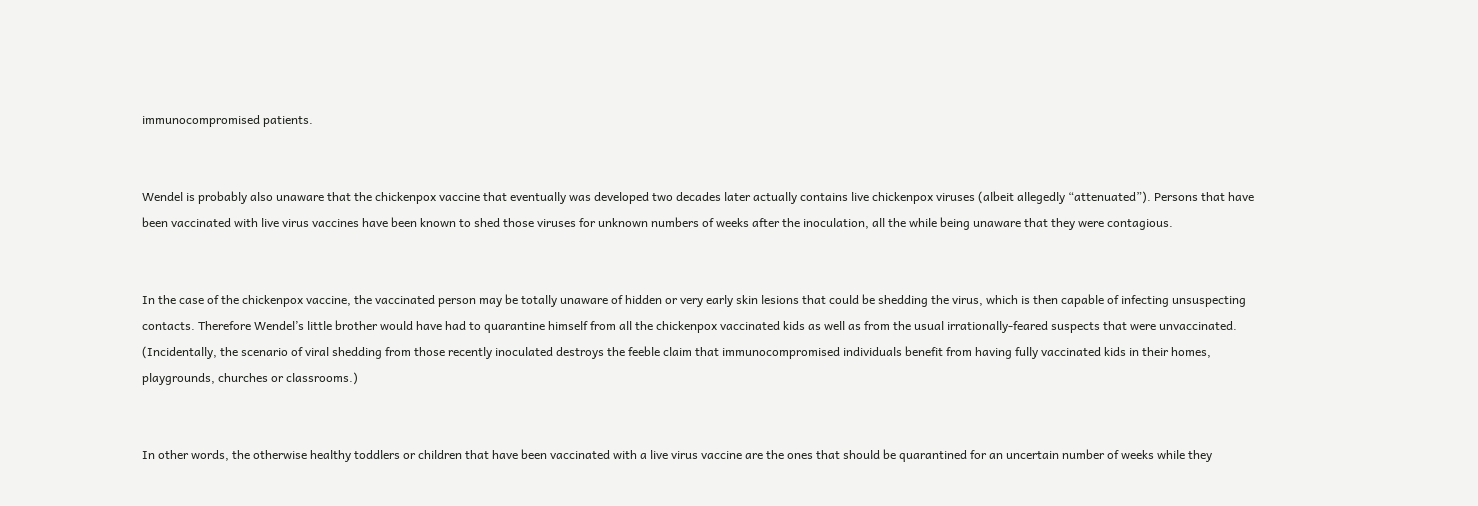immunocompromised patients.


Wendel is probably also unaware that the chickenpox vaccine that eventually was developed two decades later actually contains live chickenpox viruses (albeit allegedly “attenuated”). Persons that have been vaccinated with live virus vaccines have been known to shed those viruses for unknown numbers of weeks after the inoculation, all the while being unaware that they were contagious.


In the case of the chickenpox vaccine, the vaccinated person may be totally unaware of hidden or very early skin lesions that could be shedding the virus, which is then capable of infecting unsuspecting contacts. Therefore Wendel’s little brother would have had to quarantine himself from all the chickenpox vaccinated kids as well as from the usual irrationally-feared suspects that were unvaccinated. (Incidentally, the scenario of viral shedding from those recently inoculated destroys the feeble claim that immunocompromised individuals benefit from having fully vaccinated kids in their homes, playgrounds, churches or classrooms.)


In other words, the otherwise healthy toddlers or children that have been vaccinated with a live virus vaccine are the ones that should be quarantined for an uncertain number of weeks while they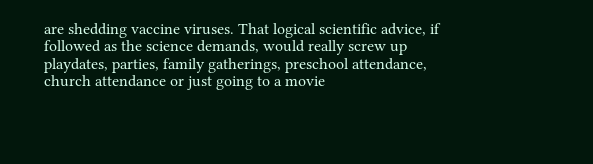are shedding vaccine viruses. That logical scientific advice, if followed as the science demands, would really screw up playdates, parties, family gatherings, preschool attendance, church attendance or just going to a movie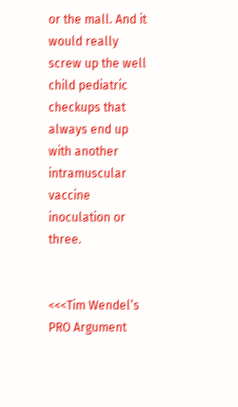or the mall. And it would really screw up the well child pediatric checkups that always end up with another intramuscular vaccine inoculation or three.


<<<Tim Wendel’s PRO Argument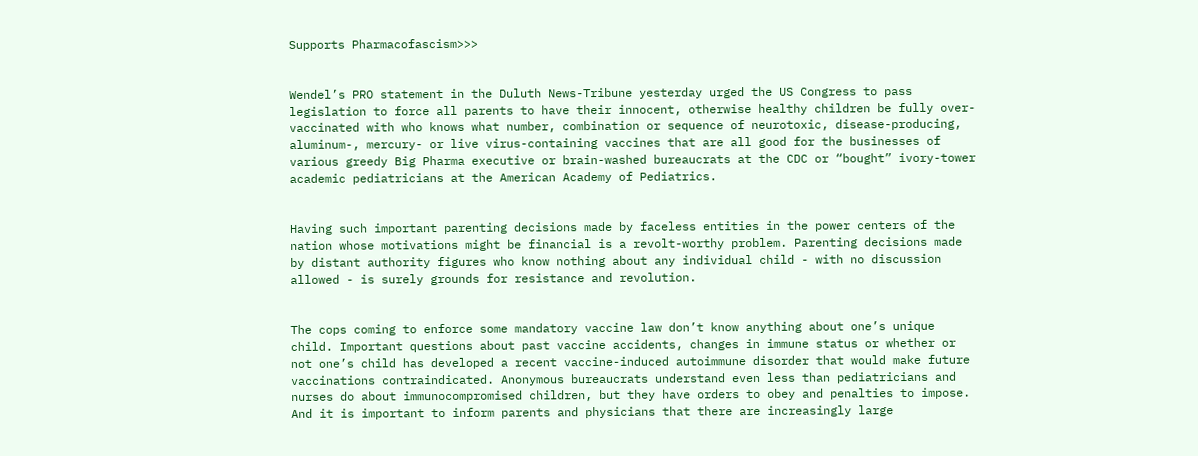Supports Pharmacofascism>>>


Wendel’s PRO statement in the Duluth News-Tribune yesterday urged the US Congress to pass legislation to force all parents to have their innocent, otherwise healthy children be fully over-vaccinated with who knows what number, combination or sequence of neurotoxic, disease-producing, aluminum-, mercury- or live virus-containing vaccines that are all good for the businesses of various greedy Big Pharma executive or brain-washed bureaucrats at the CDC or “bought” ivory-tower academic pediatricians at the American Academy of Pediatrics.


Having such important parenting decisions made by faceless entities in the power centers of the nation whose motivations might be financial is a revolt-worthy problem. Parenting decisions made by distant authority figures who know nothing about any individual child - with no discussion allowed - is surely grounds for resistance and revolution.


The cops coming to enforce some mandatory vaccine law don’t know anything about one’s unique child. Important questions about past vaccine accidents, changes in immune status or whether or not one’s child has developed a recent vaccine-induced autoimmune disorder that would make future vaccinations contraindicated. Anonymous bureaucrats understand even less than pediatricians and nurses do about immunocompromised children, but they have orders to obey and penalties to impose. And it is important to inform parents and physicians that there are increasingly large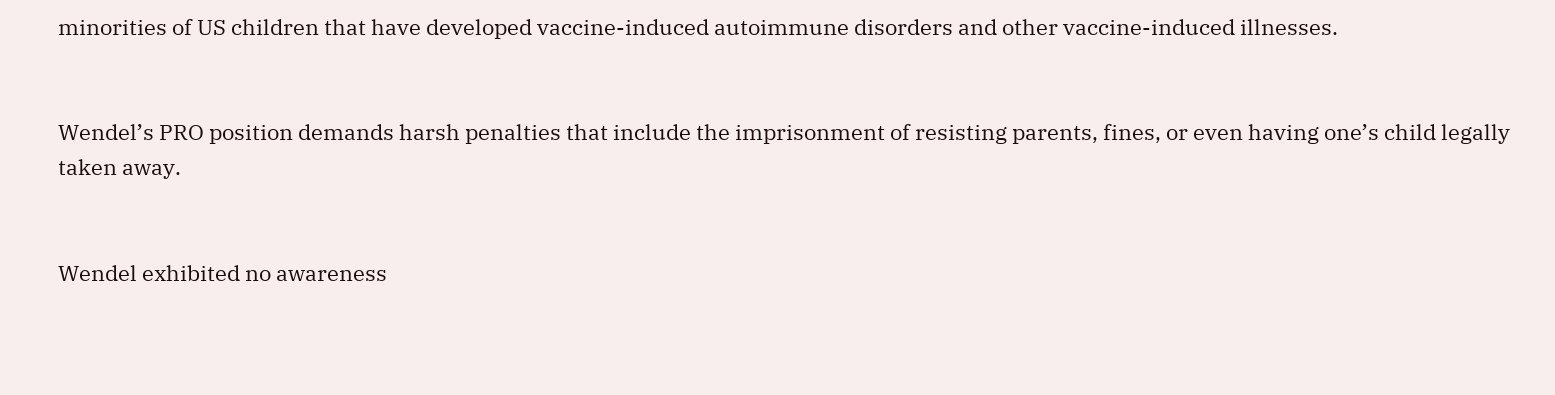minorities of US children that have developed vaccine-induced autoimmune disorders and other vaccine-induced illnesses.


Wendel’s PRO position demands harsh penalties that include the imprisonment of resisting parents, fines, or even having one’s child legally taken away.


Wendel exhibited no awareness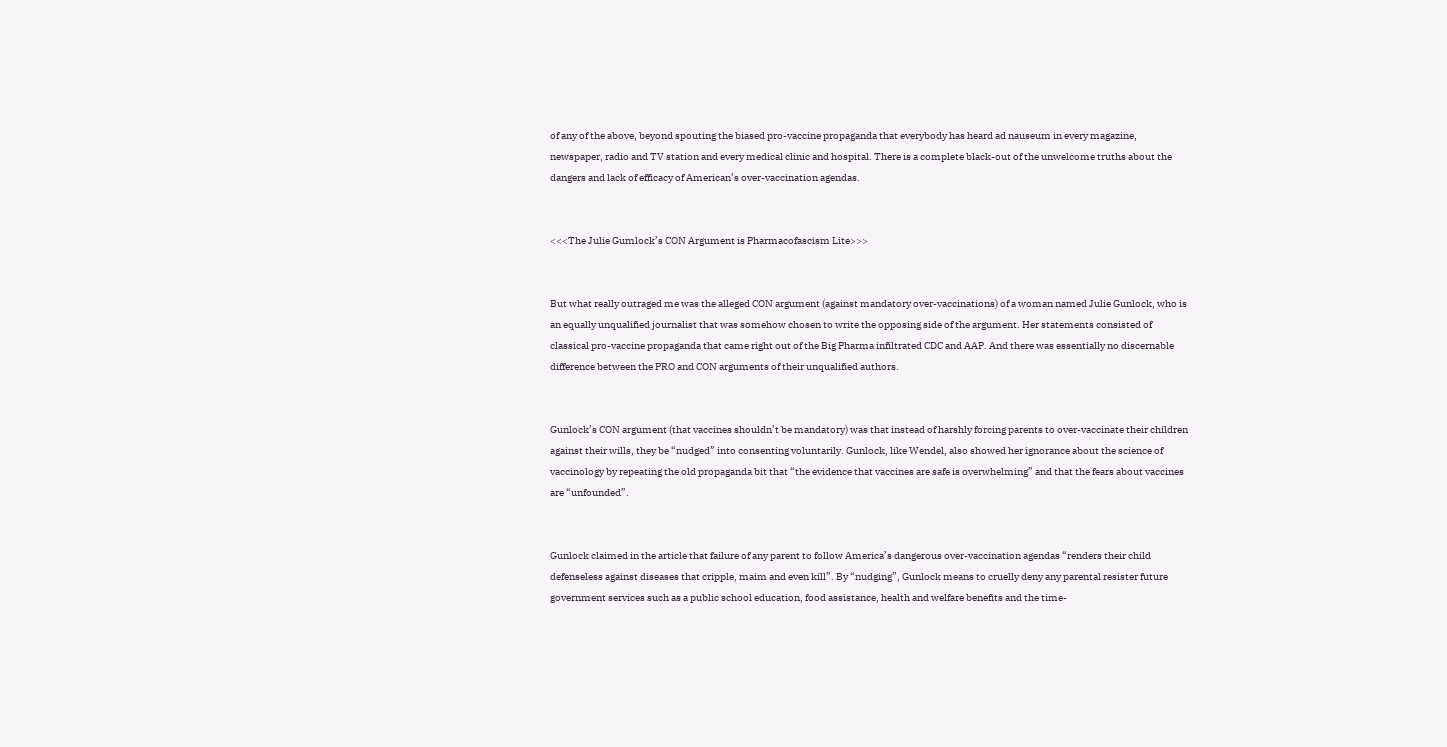of any of the above, beyond spouting the biased pro-vaccine propaganda that everybody has heard ad nauseum in every magazine, newspaper, radio and TV station and every medical clinic and hospital. There is a complete black-out of the unwelcome truths about the dangers and lack of efficacy of American’s over-vaccination agendas.


<<<The Julie Gumlock’s CON Argument is Pharmacofascism Lite>>>


But what really outraged me was the alleged CON argument (against mandatory over-vaccinations) of a woman named Julie Gunlock, who is an equally unqualified journalist that was somehow chosen to write the opposing side of the argument. Her statements consisted of classical pro-vaccine propaganda that came right out of the Big Pharma infiltrated CDC and AAP. And there was essentially no discernable difference between the PRO and CON arguments of their unqualified authors.


Gunlock’s CON argument (that vaccines shouldn’t be mandatory) was that instead of harshly forcing parents to over-vaccinate their children against their wills, they be “nudged” into consenting voluntarily. Gunlock, like Wendel, also showed her ignorance about the science of vaccinology by repeating the old propaganda bit that “the evidence that vaccines are safe is overwhelming” and that the fears about vaccines are “unfounded”.


Gunlock claimed in the article that failure of any parent to follow America’s dangerous over-vaccination agendas “renders their child defenseless against diseases that cripple, maim and even kill”. By “nudging”, Gunlock means to cruelly deny any parental resister future government services such as a public school education, food assistance, health and welfare benefits and the time-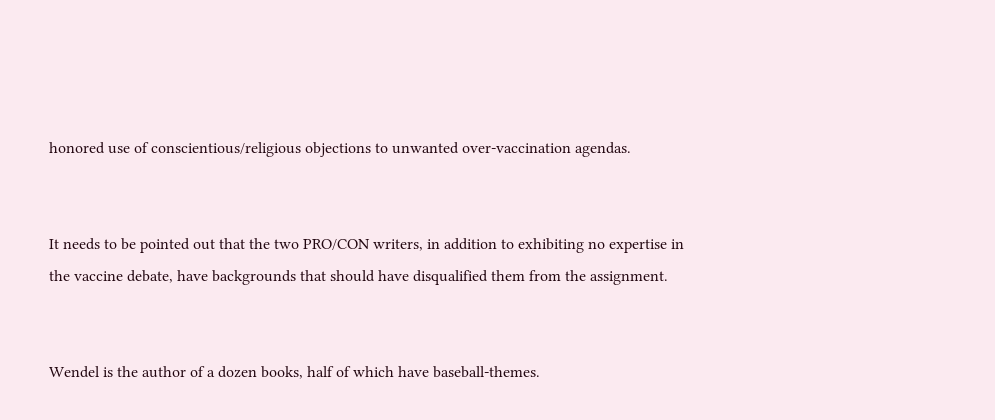honored use of conscientious/religious objections to unwanted over-vaccination agendas.


It needs to be pointed out that the two PRO/CON writers, in addition to exhibiting no expertise in the vaccine debate, have backgrounds that should have disqualified them from the assignment.


Wendel is the author of a dozen books, half of which have baseball-themes.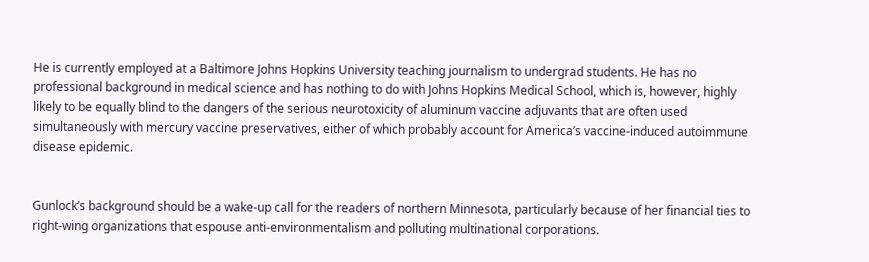He is currently employed at a Baltimore Johns Hopkins University teaching journalism to undergrad students. He has no professional background in medical science and has nothing to do with Johns Hopkins Medical School, which is, however, highly likely to be equally blind to the dangers of the serious neurotoxicity of aluminum vaccine adjuvants that are often used simultaneously with mercury vaccine preservatives, either of which probably account for America’s vaccine-induced autoimmune disease epidemic.


Gunlock’s background should be a wake-up call for the readers of northern Minnesota, particularly because of her financial ties to right-wing organizations that espouse anti-environmentalism and polluting multinational corporations.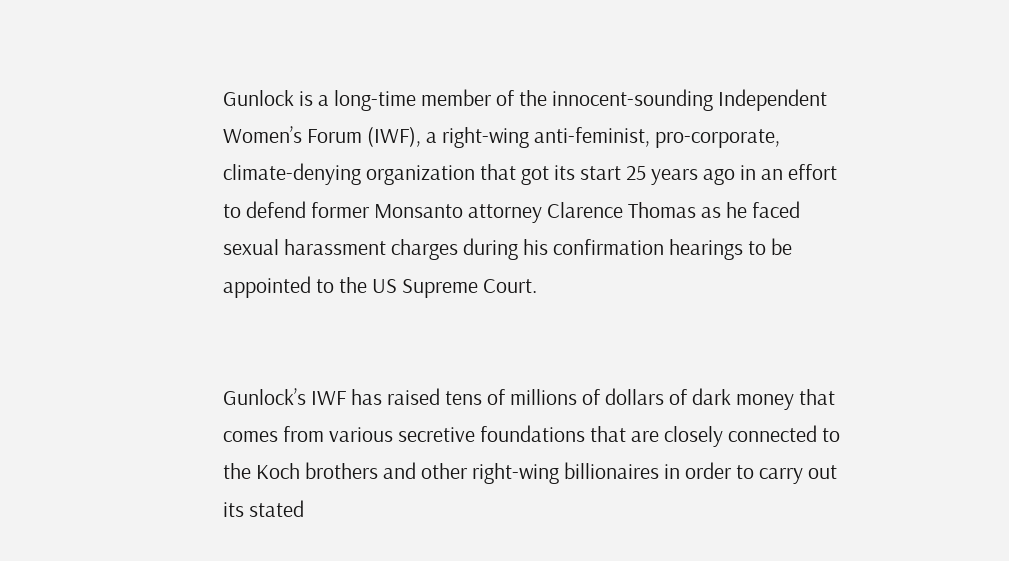Gunlock is a long-time member of the innocent-sounding Independent Women’s Forum (IWF), a right-wing anti-feminist, pro-corporate, climate-denying organization that got its start 25 years ago in an effort to defend former Monsanto attorney Clarence Thomas as he faced sexual harassment charges during his confirmation hearings to be appointed to the US Supreme Court.


Gunlock’s IWF has raised tens of millions of dollars of dark money that comes from various secretive foundations that are closely connected to the Koch brothers and other right-wing billionaires in order to carry out its stated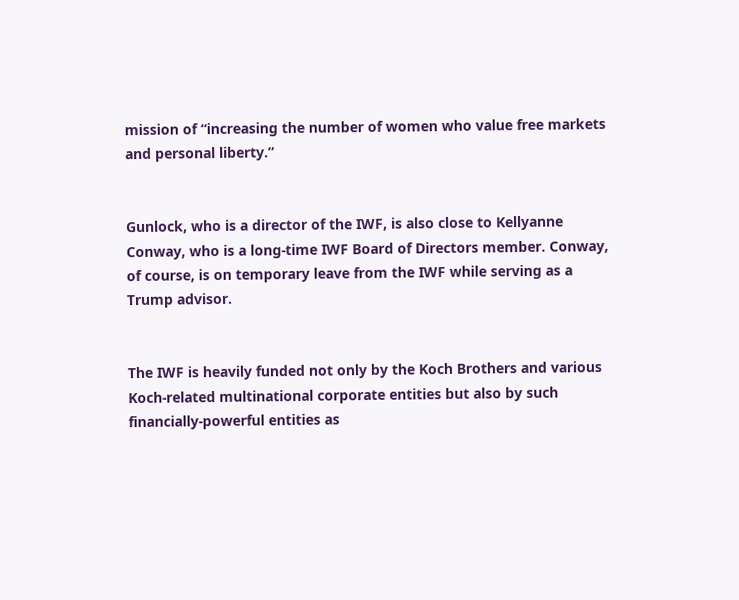mission of “increasing the number of women who value free markets and personal liberty.”


Gunlock, who is a director of the IWF, is also close to Kellyanne Conway, who is a long-time IWF Board of Directors member. Conway, of course, is on temporary leave from the IWF while serving as a Trump advisor.


The IWF is heavily funded not only by the Koch Brothers and various Koch-related multinational corporate entities but also by such financially-powerful entities as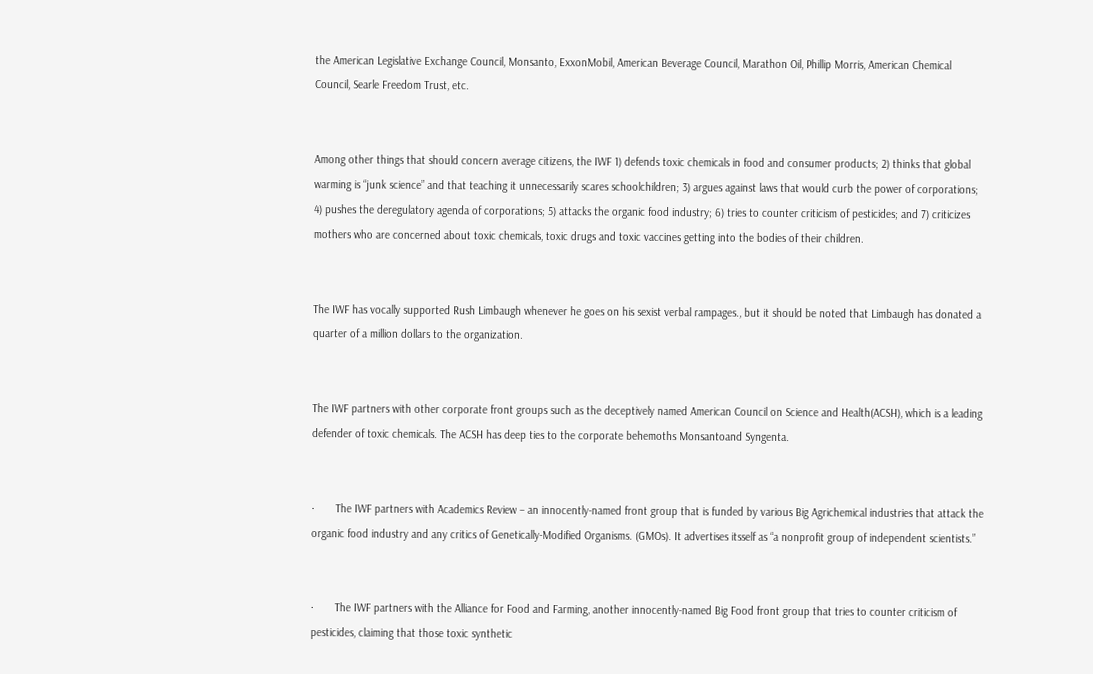the American Legislative Exchange Council, Monsanto, ExxonMobil, American Beverage Council, Marathon Oil, Phillip Morris, American Chemical Council, Searle Freedom Trust, etc.


Among other things that should concern average citizens, the IWF 1) defends toxic chemicals in food and consumer products; 2) thinks that global warming is “junk science” and that teaching it unnecessarily scares schoolchildren; 3) argues against laws that would curb the power of corporations; 4) pushes the deregulatory agenda of corporations; 5) attacks the organic food industry; 6) tries to counter criticism of pesticides; and 7) criticizes mothers who are concerned about toxic chemicals, toxic drugs and toxic vaccines getting into the bodies of their children.


The IWF has vocally supported Rush Limbaugh whenever he goes on his sexist verbal rampages., but it should be noted that Limbaugh has donated a quarter of a million dollars to the organization.


The IWF partners with other corporate front groups such as the deceptively named American Council on Science and Health(ACSH), which is a leading defender of toxic chemicals. The ACSH has deep ties to the corporate behemoths Monsantoand Syngenta.


·       The IWF partners with Academics Review – an innocently-named front group that is funded by various Big Agrichemical industries that attack the organic food industry and any critics of Genetically-Modified Organisms. (GMOs). It advertises itsself as “a nonprofit group of independent scientists.”


·       The IWF partners with the Alliance for Food and Farming, another innocently-named Big Food front group that tries to counter criticism of pesticides, claiming that those toxic synthetic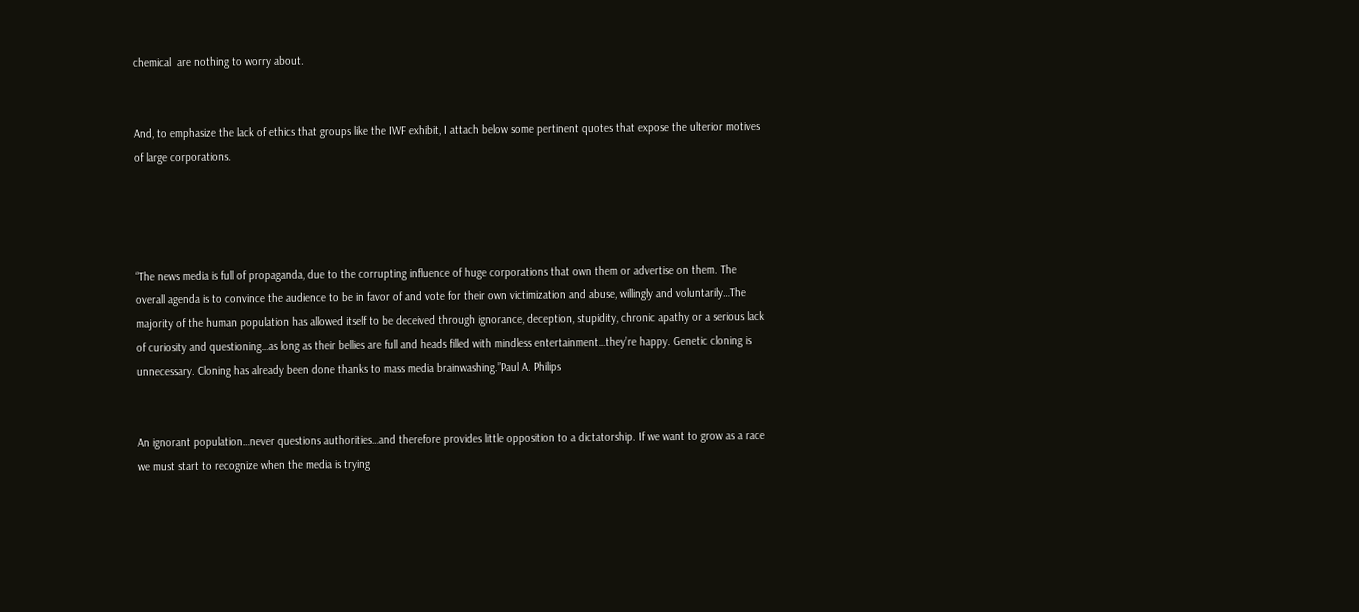chemical  are nothing to worry about.


And, to emphasize the lack of ethics that groups like the IWF exhibit, I attach below some pertinent quotes that expose the ulterior motives of large corporations.




“The news media is full of propaganda, due to the corrupting influence of huge corporations that own them or advertise on them. The overall agenda is to convince the audience to be in favor of and vote for their own victimization and abuse, willingly and voluntarily…The majority of the human population has allowed itself to be deceived through ignorance, deception, stupidity, chronic apathy or a serious lack of curiosity and questioning…as long as their bellies are full and heads filled with mindless entertainment…they’re happy. Genetic cloning is unnecessary. Cloning has already been done thanks to mass media brainwashing.”Paul A. Philips


An ignorant population…never questions authorities…and therefore provides little opposition to a dictatorship. If we want to grow as a race we must start to recognize when the media is trying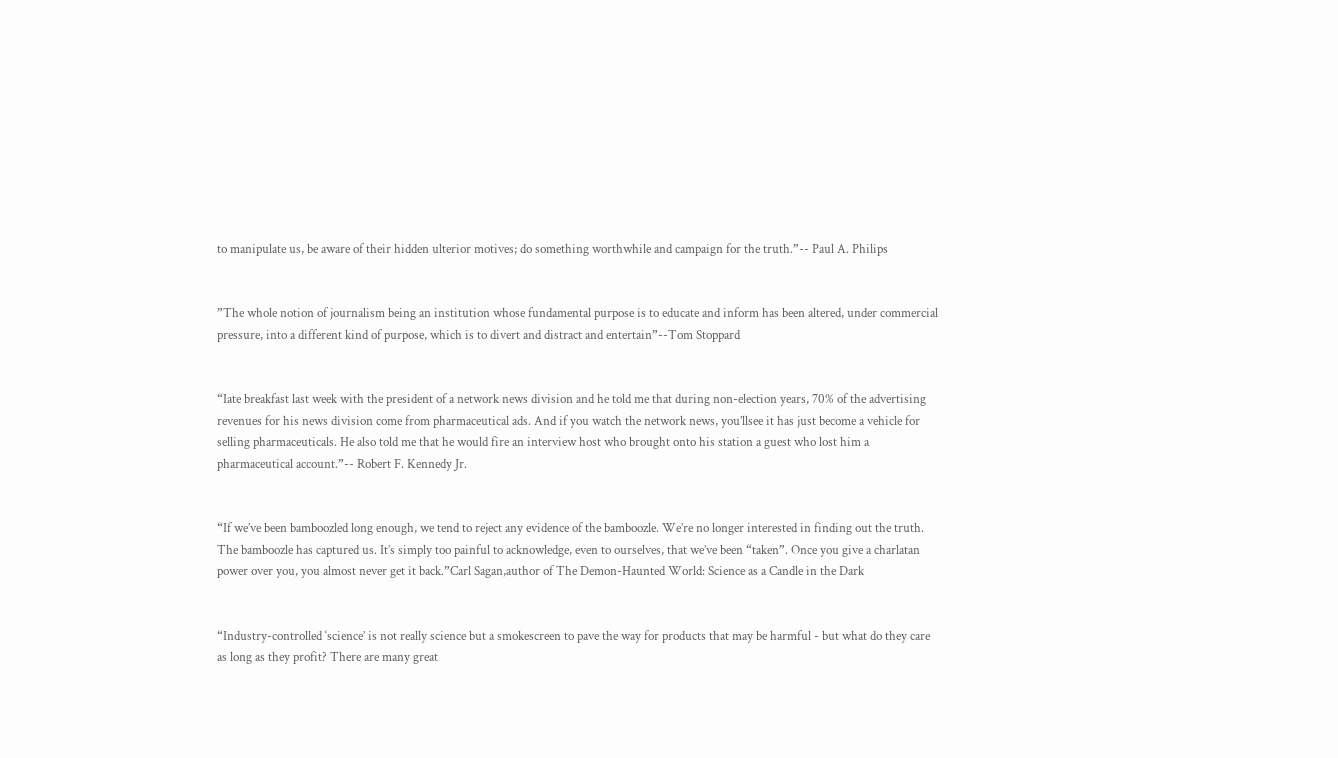to manipulate us, be aware of their hidden ulterior motives; do something worthwhile and campaign for the truth.”-- Paul A. Philips


”The whole notion of journalism being an institution whose fundamental purpose is to educate and inform has been altered, under commercial pressure, into a different kind of purpose, which is to divert and distract and entertain”--Tom Stoppard


“Iate breakfast last week with the president of a network news division and he told me that during non-election years, 70% of the advertising revenues for his news division come from pharmaceutical ads. And if you watch the network news, you’llsee it has just become a vehicle for selling pharmaceuticals. He also told me that he would fire an interview host who brought onto his station a guest who lost him a pharmaceutical account.”-- Robert F. Kennedy Jr.


“If we’ve been bamboozled long enough, we tend to reject any evidence of the bamboozle. We’re no longer interested in finding out the truth. The bamboozle has captured us. It’s simply too painful to acknowledge, even to ourselves, that we’ve been “taken”. Once you give a charlatan power over you, you almost never get it back.”Carl Sagan,author of The Demon-Haunted World: Science as a Candle in the Dark


“Industry-controlled ‘science’ is not really science but a smokescreen to pave the way for products that may be harmful - but what do they care as long as they profit? There are many great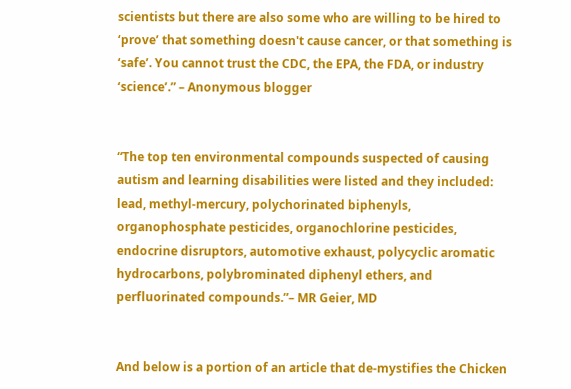scientists but there are also some who are willing to be hired to ‘prove’ that something doesn't cause cancer, or that something is ‘safe’. You cannot trust the CDC, the EPA, the FDA, or industry ‘science’.” – Anonymous blogger


“The top ten environmental compounds suspected of causing autism and learning disabilities were listed and they included: lead, methyl-mercury, polychorinated biphenyls, organophosphate pesticides, organochlorine pesticides, endocrine disruptors, automotive exhaust, polycyclic aromatic hydrocarbons, polybrominated diphenyl ethers, and perfluorinated compounds.”– MR Geier, MD


And below is a portion of an article that de-mystifies the Chicken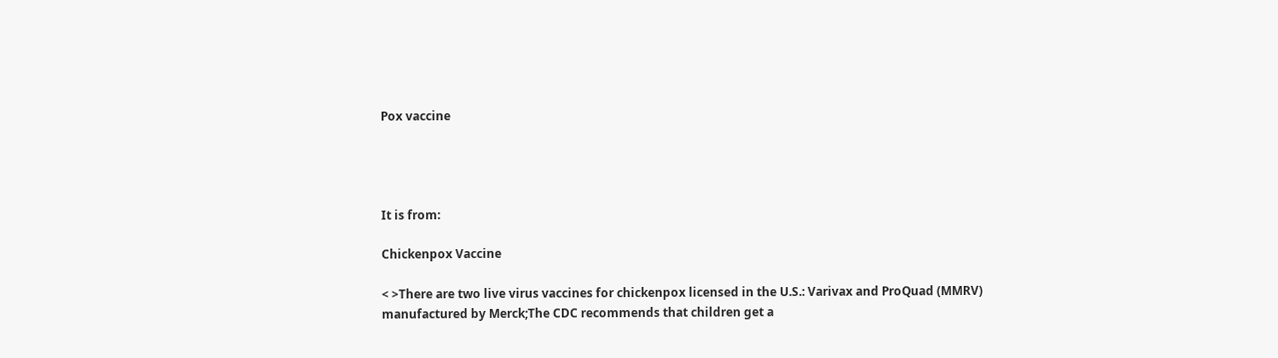Pox vaccine




It is from:

Chickenpox Vaccine

< >There are two live virus vaccines for chickenpox licensed in the U.S.: Varivax and ProQuad (MMRV) manufactured by Merck;The CDC recommends that children get a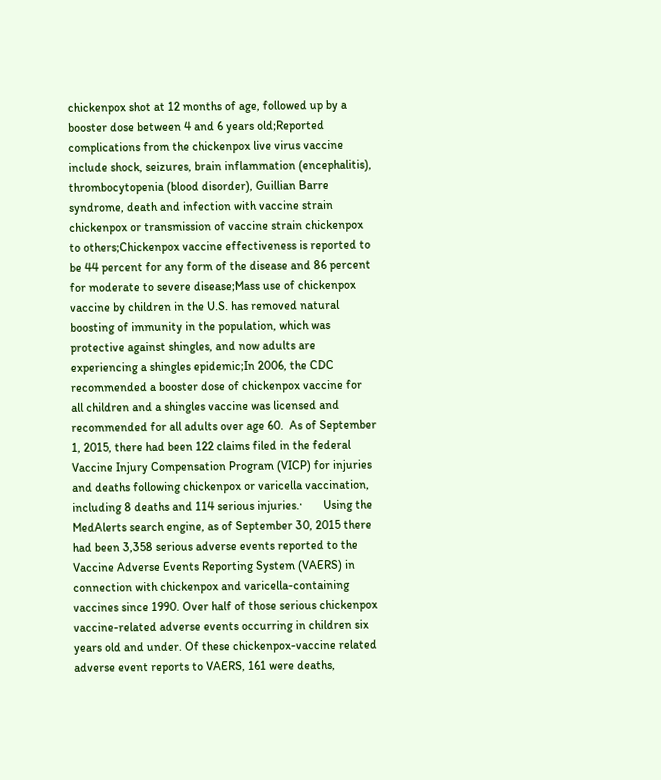chickenpox shot at 12 months of age, followed up by a booster dose between 4 and 6 years old;Reported complications from the chickenpox live virus vaccine include shock, seizures, brain inflammation (encephalitis), thrombocytopenia (blood disorder), Guillian Barre syndrome, death and infection with vaccine strain chickenpox or transmission of vaccine strain chickenpox to others;Chickenpox vaccine effectiveness is reported to be 44 percent for any form of the disease and 86 percent for moderate to severe disease;Mass use of chickenpox vaccine by children in the U.S. has removed natural boosting of immunity in the population, which was protective against shingles, and now adults are experiencing a shingles epidemic;In 2006, the CDC recommended a booster dose of chickenpox vaccine for all children and a shingles vaccine was licensed and recommended for all adults over age 60.  As of September 1, 2015, there had been 122 claims filed in the federal Vaccine Injury Compensation Program (VICP) for injuries and deaths following chickenpox or varicella vaccination, including 8 deaths and 114 serious injuries.·       Using the MedAlerts search engine, as of September 30, 2015 there had been 3,358 serious adverse events reported to the Vaccine Adverse Events Reporting System (VAERS) in connection with chickenpox and varicella-containing vaccines since 1990. Over half of those serious chickenpox vaccine-related adverse events occurring in children six years old and under. Of these chickenpox-vaccine related adverse event reports to VAERS, 161 were deaths,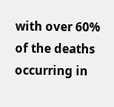with over 60% of the deaths occurring in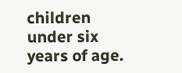children under six years of age.